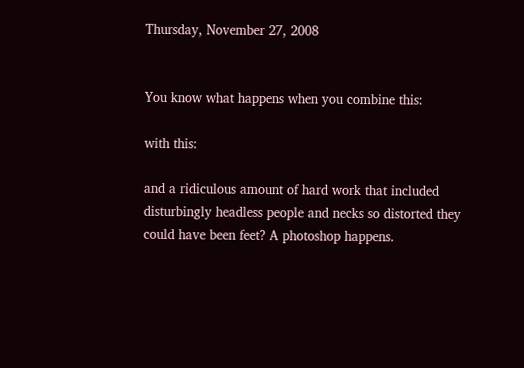Thursday, November 27, 2008


You know what happens when you combine this:

with this:

and a ridiculous amount of hard work that included disturbingly headless people and necks so distorted they could have been feet? A photoshop happens.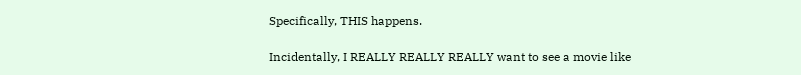Specifically, THIS happens.

Incidentally, I REALLY REALLY REALLY want to see a movie like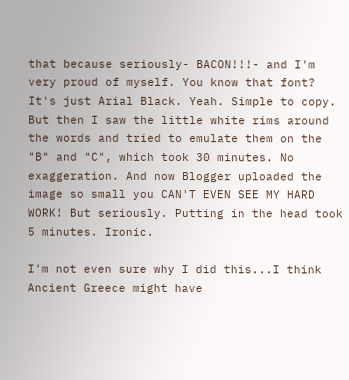that because seriously- BACON!!!- and I'm very proud of myself. You know that font? It's just Arial Black. Yeah. Simple to copy. But then I saw the little white rims around the words and tried to emulate them on the "B" and "C", which took 30 minutes. No exaggeration. And now Blogger uploaded the image so small you CAN'T EVEN SEE MY HARD WORK! But seriously. Putting in the head took 5 minutes. Ironic.

I'm not even sure why I did this...I think Ancient Greece might have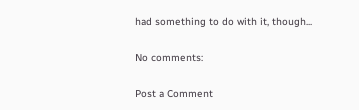had something to do with it, though...

No comments:

Post a Comment